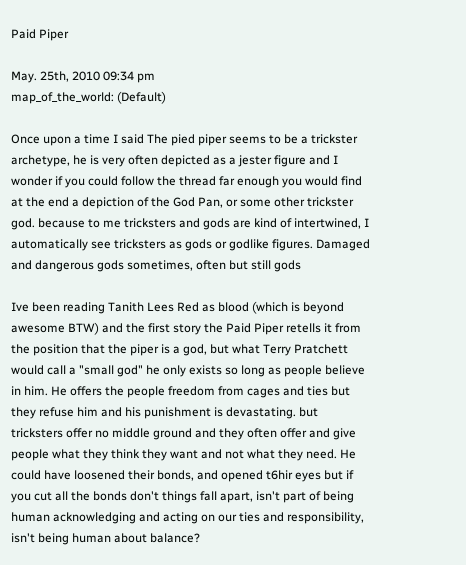Paid Piper

May. 25th, 2010 09:34 pm
map_of_the_world: (Default)

Once upon a time I said The pied piper seems to be a trickster archetype, he is very often depicted as a jester figure and I wonder if you could follow the thread far enough you would find at the end a depiction of the God Pan, or some other trickster god. because to me tricksters and gods are kind of intertwined, I automatically see tricksters as gods or godlike figures. Damaged and dangerous gods sometimes, often but still gods

Ive been reading Tanith Lees Red as blood (which is beyond awesome BTW) and the first story the Paid Piper retells it from the position that the piper is a god, but what Terry Pratchett would call a "small god" he only exists so long as people believe in him. He offers the people freedom from cages and ties but they refuse him and his punishment is devastating. but tricksters offer no middle ground and they often offer and give people what they think they want and not what they need. He could have loosened their bonds, and opened t6hir eyes but if you cut all the bonds don't things fall apart, isn't part of being human acknowledging and acting on our ties and responsibility, isn't being human about balance?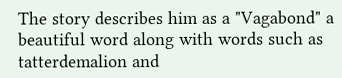The story describes him as a "Vagabond" a beautiful word along with words such as tatterdemalion and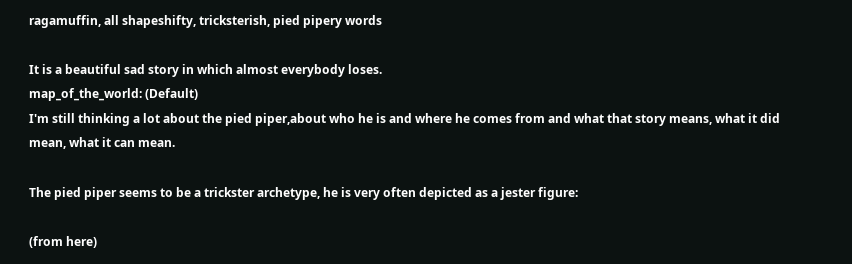ragamuffin, all shapeshifty, tricksterish, pied pipery words

It is a beautiful sad story in which almost everybody loses.
map_of_the_world: (Default)
I'm still thinking a lot about the pied piper,about who he is and where he comes from and what that story means, what it did mean, what it can mean.

The pied piper seems to be a trickster archetype, he is very often depicted as a jester figure:

(from here)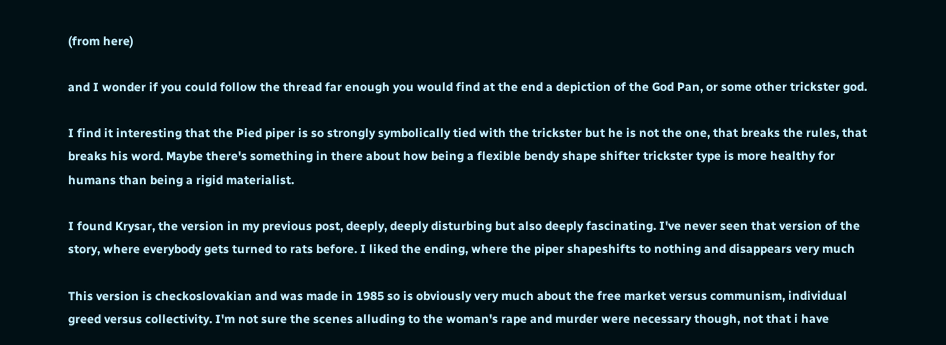(from here)

and I wonder if you could follow the thread far enough you would find at the end a depiction of the God Pan, or some other trickster god.

I find it interesting that the Pied piper is so strongly symbolically tied with the trickster but he is not the one, that breaks the rules, that breaks his word. Maybe there's something in there about how being a flexible bendy shape shifter trickster type is more healthy for humans than being a rigid materialist.

I found Krysar, the version in my previous post, deeply, deeply disturbing but also deeply fascinating. I've never seen that version of the story, where everybody gets turned to rats before. I liked the ending, where the piper shapeshifts to nothing and disappears very much

This version is checkoslovakian and was made in 1985 so is obviously very much about the free market versus communism, individual greed versus collectivity. I'm not sure the scenes alluding to the woman's rape and murder were necessary though, not that i have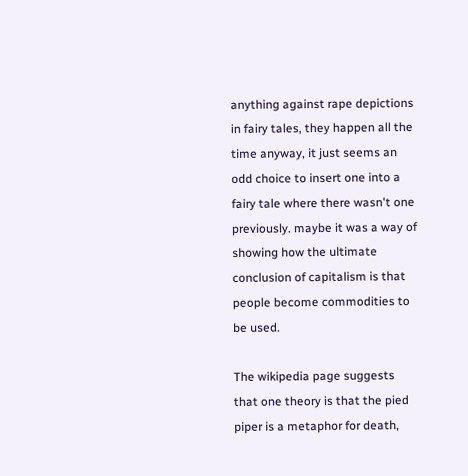anything against rape depictions in fairy tales, they happen all the time anyway, it just seems an odd choice to insert one into a fairy tale where there wasn't one previously. maybe it was a way of showing how the ultimate conclusion of capitalism is that people become commodities to be used.

The wikipedia page suggests that one theory is that the pied piper is a metaphor for death,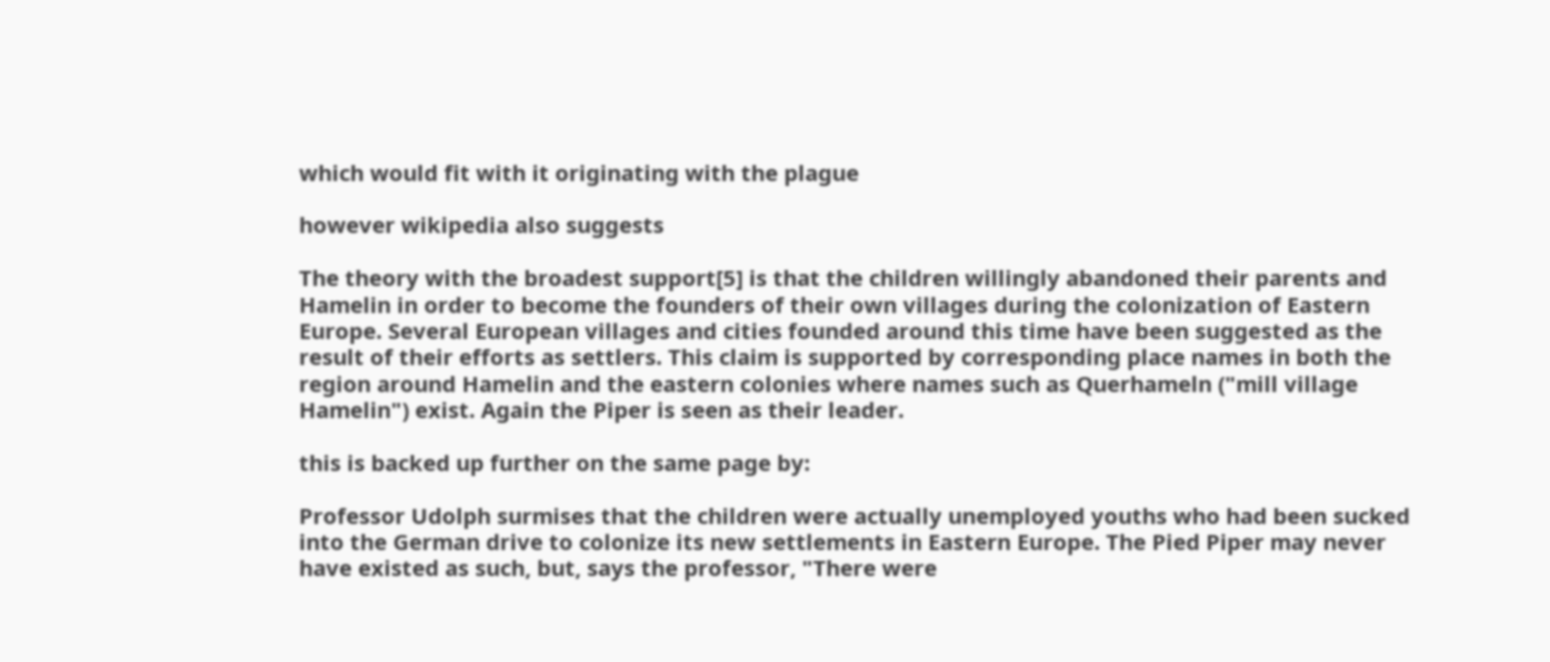which would fit with it originating with the plague

however wikipedia also suggests

The theory with the broadest support[5] is that the children willingly abandoned their parents and Hamelin in order to become the founders of their own villages during the colonization of Eastern Europe. Several European villages and cities founded around this time have been suggested as the result of their efforts as settlers. This claim is supported by corresponding place names in both the region around Hamelin and the eastern colonies where names such as Querhameln ("mill village Hamelin") exist. Again the Piper is seen as their leader.

this is backed up further on the same page by:

Professor Udolph surmises that the children were actually unemployed youths who had been sucked into the German drive to colonize its new settlements in Eastern Europe. The Pied Piper may never have existed as such, but, says the professor, "There were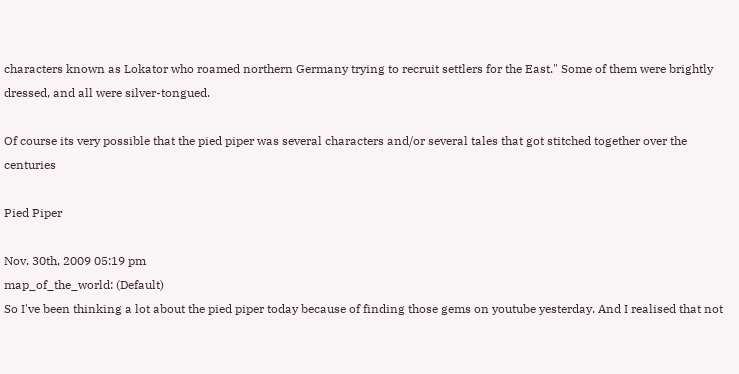characters known as Lokator who roamed northern Germany trying to recruit settlers for the East." Some of them were brightly dressed, and all were silver-tongued.

Of course its very possible that the pied piper was several characters and/or several tales that got stitched together over the centuries

Pied Piper

Nov. 30th, 2009 05:19 pm
map_of_the_world: (Default)
So I've been thinking a lot about the pied piper today because of finding those gems on youtube yesterday. And I realised that not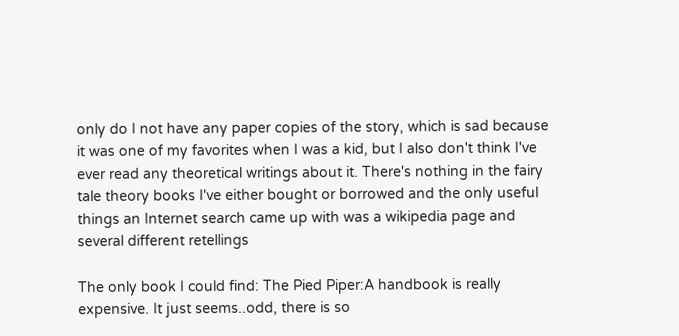only do I not have any paper copies of the story, which is sad because it was one of my favorites when I was a kid, but I also don't think I've ever read any theoretical writings about it. There's nothing in the fairy tale theory books I've either bought or borrowed and the only useful things an Internet search came up with was a wikipedia page and several different retellings

The only book I could find: The Pied Piper:A handbook is really expensive. It just seems..odd, there is so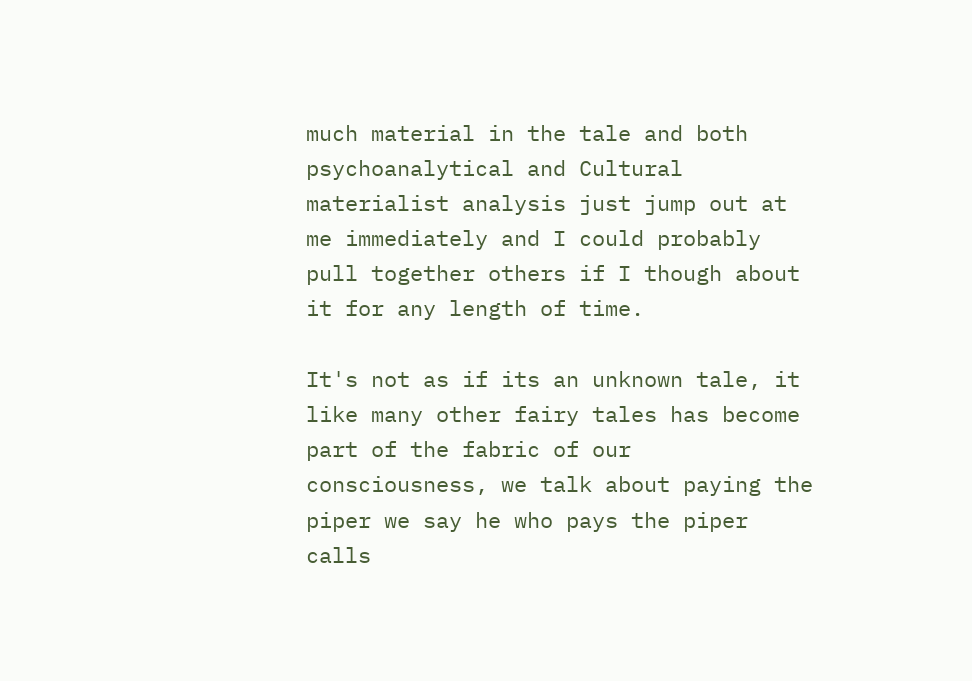much material in the tale and both psychoanalytical and Cultural materialist analysis just jump out at me immediately and I could probably pull together others if I though about it for any length of time.

It's not as if its an unknown tale, it like many other fairy tales has become part of the fabric of our consciousness, we talk about paying the piper we say he who pays the piper calls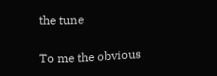the tune

To me the obvious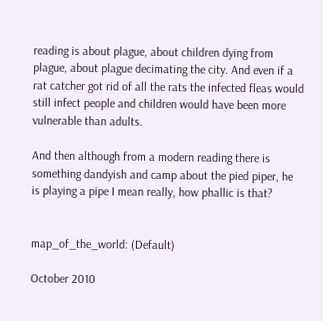reading is about plague, about children dying from plague, about plague decimating the city. And even if a rat catcher got rid of all the rats the infected fleas would still infect people and children would have been more vulnerable than adults.

And then although from a modern reading there is something dandyish and camp about the pied piper, he is playing a pipe I mean really, how phallic is that?


map_of_the_world: (Default)

October 2010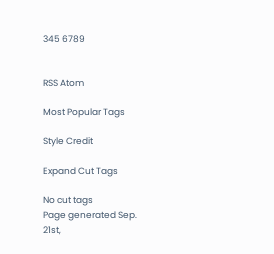345 6789


RSS Atom

Most Popular Tags

Style Credit

Expand Cut Tags

No cut tags
Page generated Sep. 21st,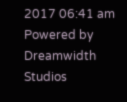2017 06:41 am
Powered by Dreamwidth Studios